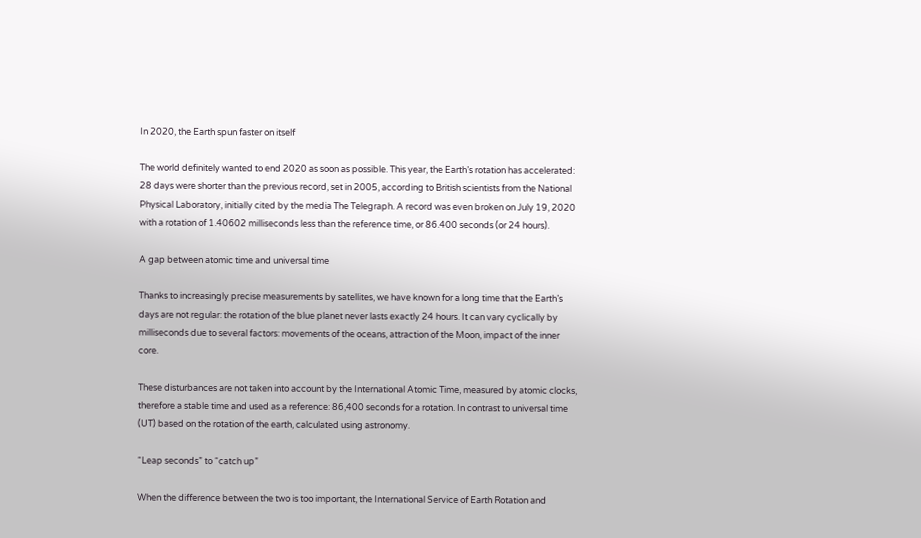In 2020, the Earth spun faster on itself

The world definitely wanted to end 2020 as soon as possible. This year, the Earth’s rotation has accelerated: 28 days were shorter than the previous record, set in 2005, according to British scientists from the National Physical Laboratory, initially cited by the media The Telegraph. A record was even broken on July 19, 2020 with a rotation of 1.40602 milliseconds less than the reference time, or 86.400 seconds (or 24 hours).

A gap between atomic time and universal time

Thanks to increasingly precise measurements by satellites, we have known for a long time that the Earth’s days are not regular: the rotation of the blue planet never lasts exactly 24 hours. It can vary cyclically by milliseconds due to several factors: movements of the oceans, attraction of the Moon, impact of the inner core.

These disturbances are not taken into account by the International Atomic Time, measured by atomic clocks, therefore a stable time and used as a reference: 86,400 seconds for a rotation. In contrast to universal time (UT) based on the rotation of the earth, calculated using astronomy.

“Leap seconds” to “catch up”

When the difference between the two is too important, the International Service of Earth Rotation and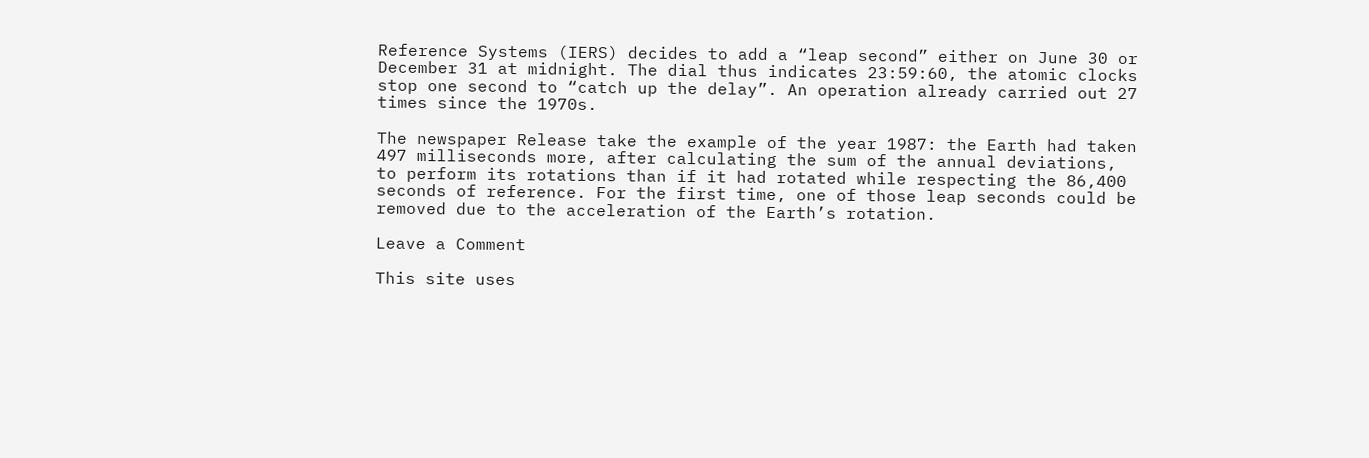Reference Systems (IERS) decides to add a “leap second” either on June 30 or December 31 at midnight. The dial thus indicates 23:59:60, the atomic clocks stop one second to “catch up the delay”. An operation already carried out 27 times since the 1970s.

The newspaper Release take the example of the year 1987: the Earth had taken 497 milliseconds more, after calculating the sum of the annual deviations, to perform its rotations than if it had rotated while respecting the 86,400 seconds of reference. For the first time, one of those leap seconds could be removed due to the acceleration of the Earth’s rotation.

Leave a Comment

This site uses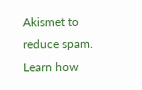Akismet to reduce spam. Learn how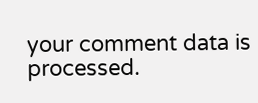your comment data is processed.